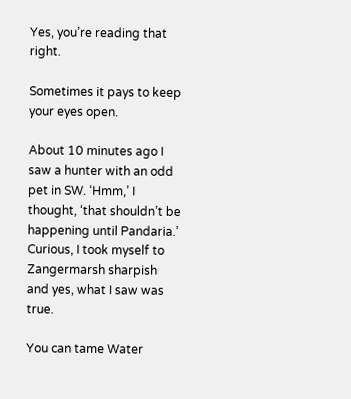Yes, you’re reading that right.

Sometimes it pays to keep your eyes open.

About 10 minutes ago I saw a hunter with an odd pet in SW. ‘Hmm,’ I thought, ‘that shouldn’t be happening until Pandaria.’ Curious, I took myself to Zangermarsh sharpish and yes, what I saw was true.

You can tame Water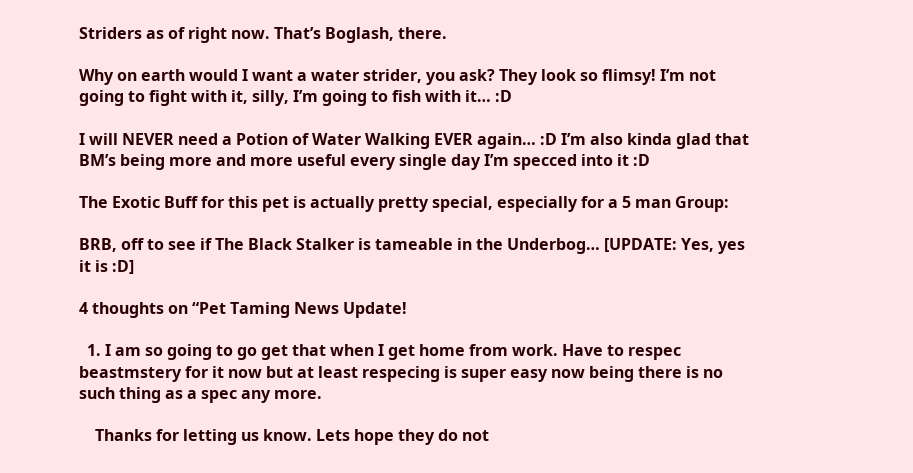Striders as of right now. That’s Boglash, there.

Why on earth would I want a water strider, you ask? They look so flimsy! I’m not going to fight with it, silly, I’m going to fish with it… :D

I will NEVER need a Potion of Water Walking EVER again… :D I’m also kinda glad that BM’s being more and more useful every single day I’m specced into it :D

The Exotic Buff for this pet is actually pretty special, especially for a 5 man Group:

BRB, off to see if The Black Stalker is tameable in the Underbog… [UPDATE: Yes, yes it is :D]

4 thoughts on “Pet Taming News Update!

  1. I am so going to go get that when I get home from work. Have to respec beastmstery for it now but at least respecing is super easy now being there is no such thing as a spec any more.

    Thanks for letting us know. Lets hope they do not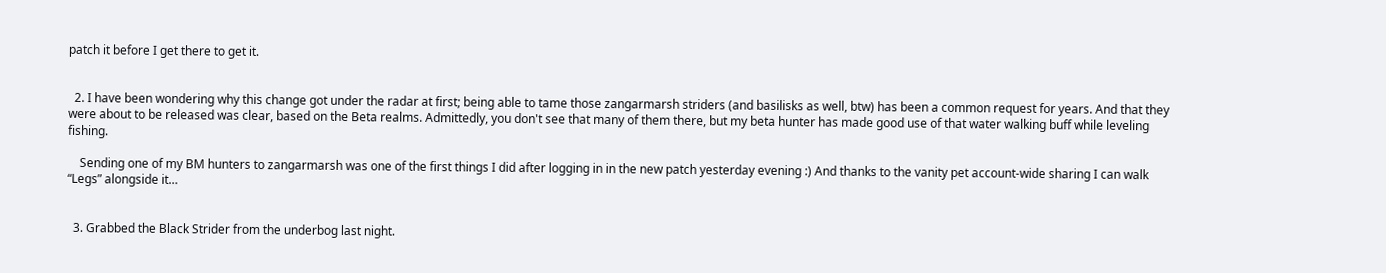patch it before I get there to get it.


  2. I have been wondering why this change got under the radar at first; being able to tame those zangarmarsh striders (and basilisks as well, btw) has been a common request for years. And that they were about to be released was clear, based on the Beta realms. Admittedly, you don't see that many of them there, but my beta hunter has made good use of that water walking buff while leveling fishing.

    Sending one of my BM hunters to zangarmarsh was one of the first things I did after logging in in the new patch yesterday evening :) And thanks to the vanity pet account-wide sharing I can walk “Legs” alongside it…


  3. Grabbed the Black Strider from the underbog last night.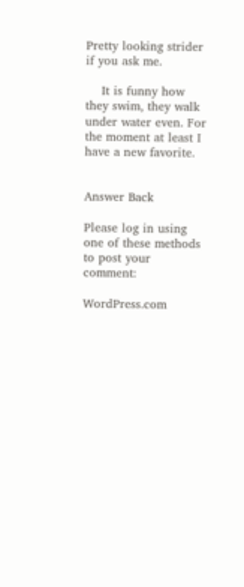Pretty looking strider if you ask me.

    It is funny how they swim, they walk under water even. For the moment at least I have a new favorite.


Answer Back

Please log in using one of these methods to post your comment:

WordPress.com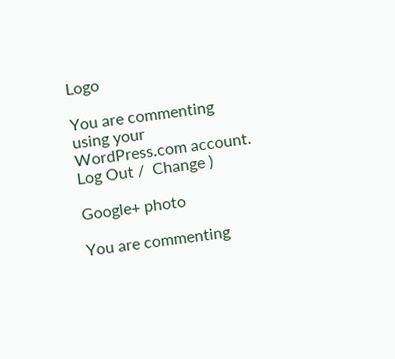Logo

You are commenting using your WordPress.com account. Log Out /  Change )

Google+ photo

You are commenting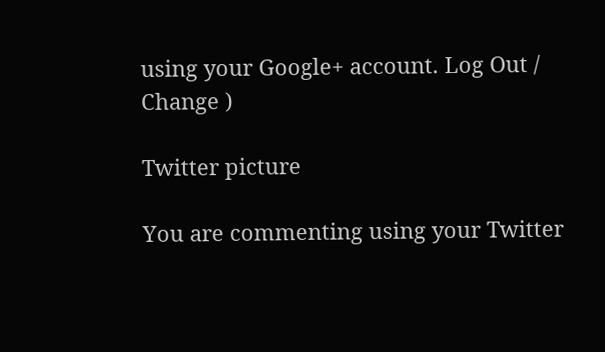using your Google+ account. Log Out /  Change )

Twitter picture

You are commenting using your Twitter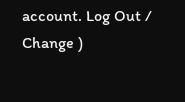account. Log Out /  Change )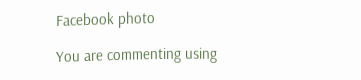Facebook photo

You are commenting using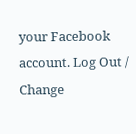your Facebook account. Log Out /  Change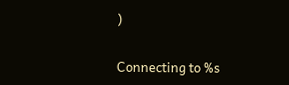)


Connecting to %s